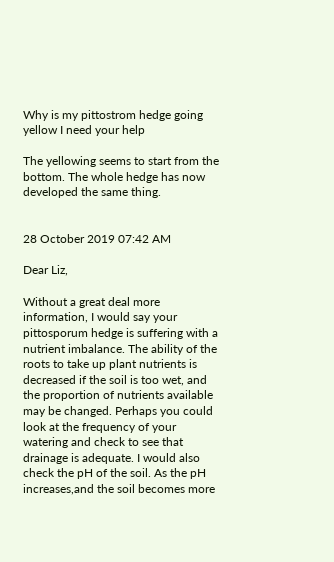Why is my pittostrom hedge going yellow I need your help

The yellowing seems to start from the bottom. The whole hedge has now developed the same thing.


28 October 2019 07:42 AM

Dear Liz,

Without a great deal more information, I would say your pittosporum hedge is suffering with a nutrient imbalance. The ability of the roots to take up plant nutrients is decreased if the soil is too wet, and the proportion of nutrients available may be changed. Perhaps you could look at the frequency of your watering and check to see that drainage is adequate. I would also check the pH of the soil. As the pH increases,and the soil becomes more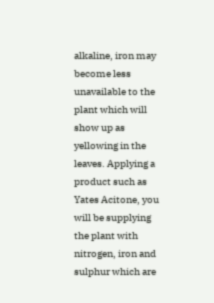alkaline, iron may become less unavailable to the plant which will show up as yellowing in the leaves. Applying a product such as Yates Acitone, you will be supplying the plant with nitrogen, iron and sulphur which are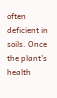often deficient in soils. Once the plant's health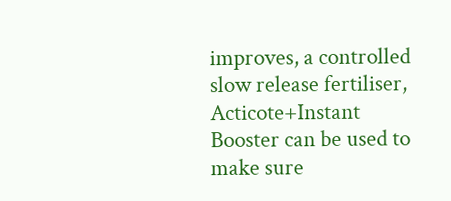improves, a controlled slow release fertiliser, Acticote+Instant Booster can be used to make sure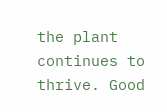the plant continues to thrive. Good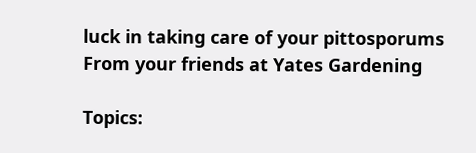luck in taking care of your pittosporums
From your friends at Yates Gardening

Topics: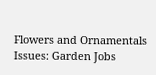Flowers and Ornamentals Issues: Garden Jobs